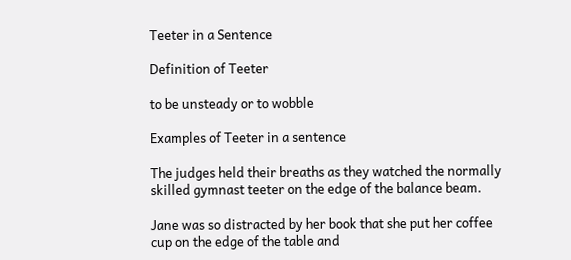Teeter in a Sentence

Definition of Teeter

to be unsteady or to wobble

Examples of Teeter in a sentence

The judges held their breaths as they watched the normally skilled gymnast teeter on the edge of the balance beam.

Jane was so distracted by her book that she put her coffee cup on the edge of the table and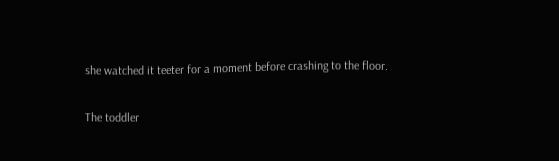she watched it teeter for a moment before crashing to the floor.

The toddler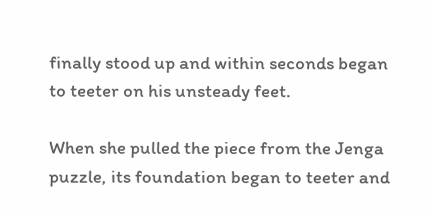finally stood up and within seconds began to teeter on his unsteady feet.

When she pulled the piece from the Jenga puzzle, its foundation began to teeter and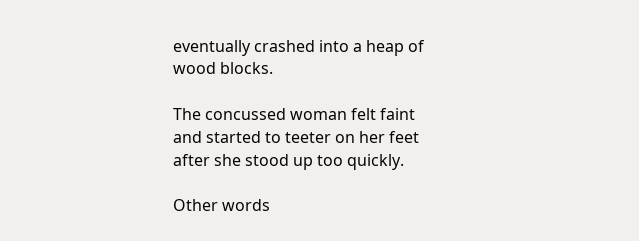eventually crashed into a heap of wood blocks.

The concussed woman felt faint and started to teeter on her feet after she stood up too quickly.

Other words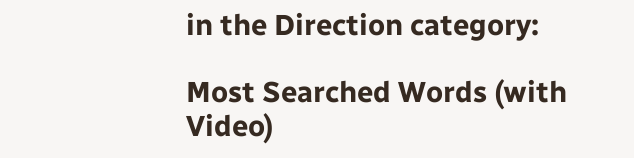in the Direction category:

Most Searched Words (with Video)